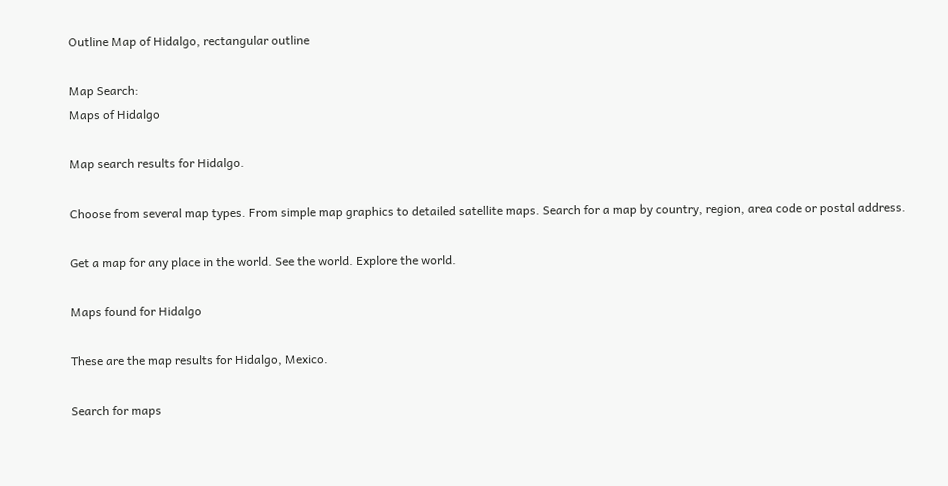Outline Map of Hidalgo, rectangular outline

Map Search:
Maps of Hidalgo

Map search results for Hidalgo.

Choose from several map types. From simple map graphics to detailed satellite maps. Search for a map by country, region, area code or postal address.

Get a map for any place in the world. See the world. Explore the world.

Maps found for Hidalgo

These are the map results for Hidalgo, Mexico.

Search for maps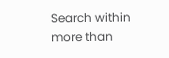Search within more than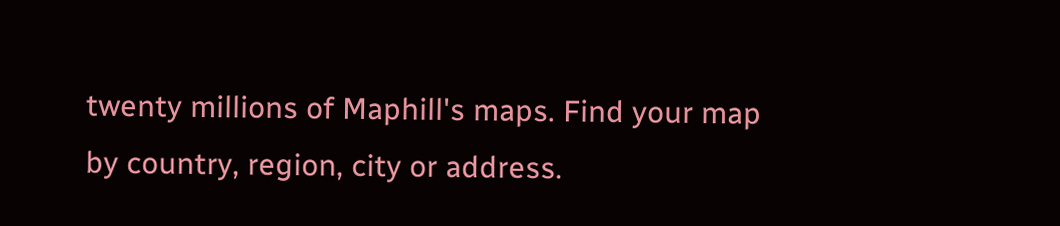twenty millions of Maphill's maps. Find your map by country, region, city or address.